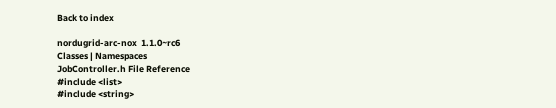Back to index

nordugrid-arc-nox  1.1.0~rc6
Classes | Namespaces
JobController.h File Reference
#include <list>
#include <string>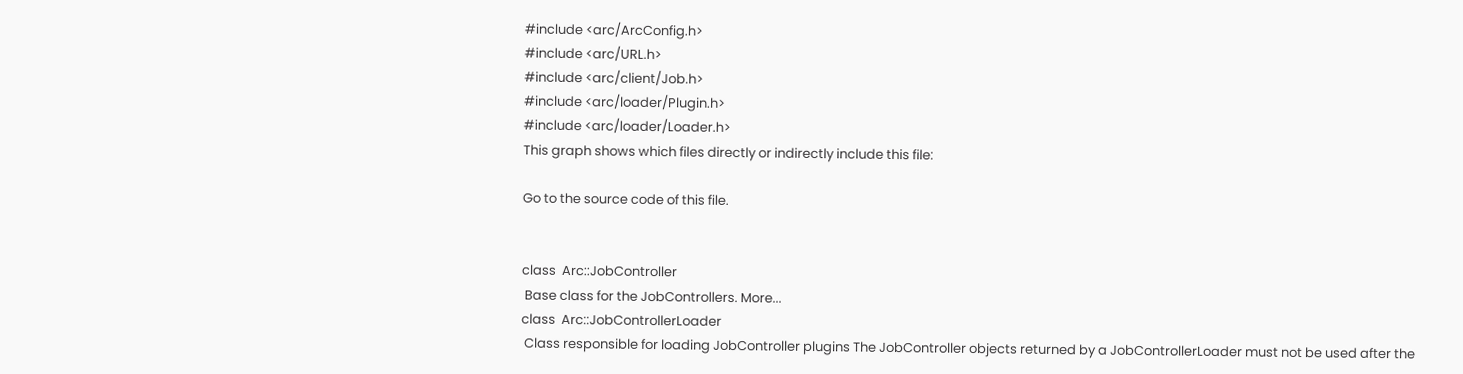#include <arc/ArcConfig.h>
#include <arc/URL.h>
#include <arc/client/Job.h>
#include <arc/loader/Plugin.h>
#include <arc/loader/Loader.h>
This graph shows which files directly or indirectly include this file:

Go to the source code of this file.


class  Arc::JobController
 Base class for the JobControllers. More...
class  Arc::JobControllerLoader
 Class responsible for loading JobController plugins The JobController objects returned by a JobControllerLoader must not be used after the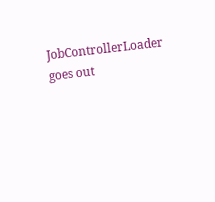JobControllerLoader goes out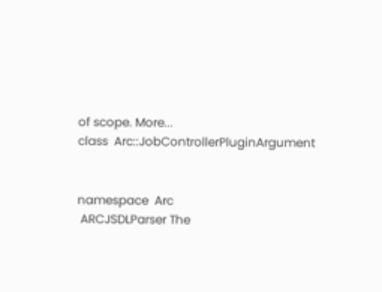of scope. More...
class  Arc::JobControllerPluginArgument


namespace  Arc
 ARCJSDLParser The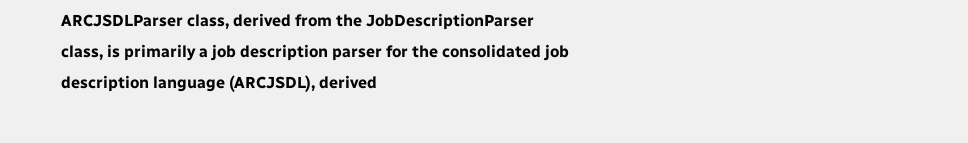ARCJSDLParser class, derived from the JobDescriptionParser class, is primarily a job description parser for the consolidated job description language (ARCJSDL), derived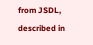from JSDL, described in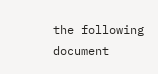the following document